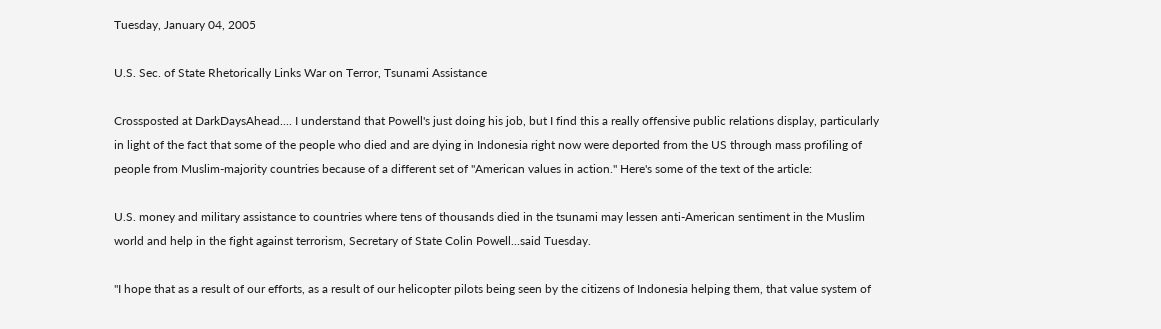Tuesday, January 04, 2005

U.S. Sec. of State Rhetorically Links War on Terror, Tsunami Assistance

Crossposted at DarkDaysAhead.... I understand that Powell's just doing his job, but I find this a really offensive public relations display, particularly in light of the fact that some of the people who died and are dying in Indonesia right now were deported from the US through mass profiling of people from Muslim-majority countries because of a different set of "American values in action." Here's some of the text of the article:

U.S. money and military assistance to countries where tens of thousands died in the tsunami may lessen anti-American sentiment in the Muslim world and help in the fight against terrorism, Secretary of State Colin Powell...said Tuesday.

"I hope that as a result of our efforts, as a result of our helicopter pilots being seen by the citizens of Indonesia helping them, that value system of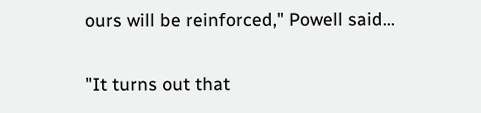ours will be reinforced," Powell said...

"It turns out that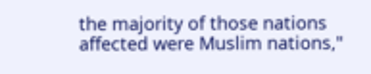the majority of those nations affected were Muslim nations,"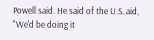Powell said. He said of the U.S. aid, "We'd be doing it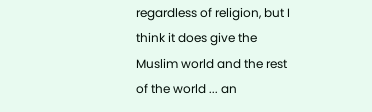regardless of religion, but I think it does give the Muslim world and the rest of the world ... an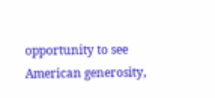opportunity to see American generosity,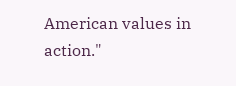American values in action."